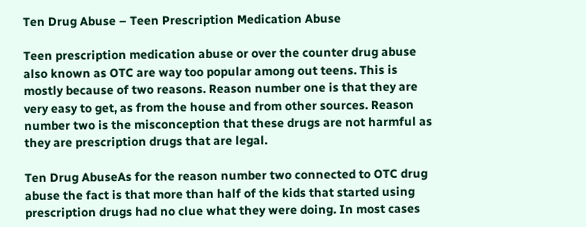Ten Drug Abuse – Teen Prescription Medication Abuse

Teen prescription medication abuse or over the counter drug abuse also known as OTC are way too popular among out teens. This is mostly because of two reasons. Reason number one is that they are very easy to get, as from the house and from other sources. Reason number two is the misconception that these drugs are not harmful as they are prescription drugs that are legal.

Ten Drug AbuseAs for the reason number two connected to OTC drug abuse the fact is that more than half of the kids that started using prescription drugs had no clue what they were doing. In most cases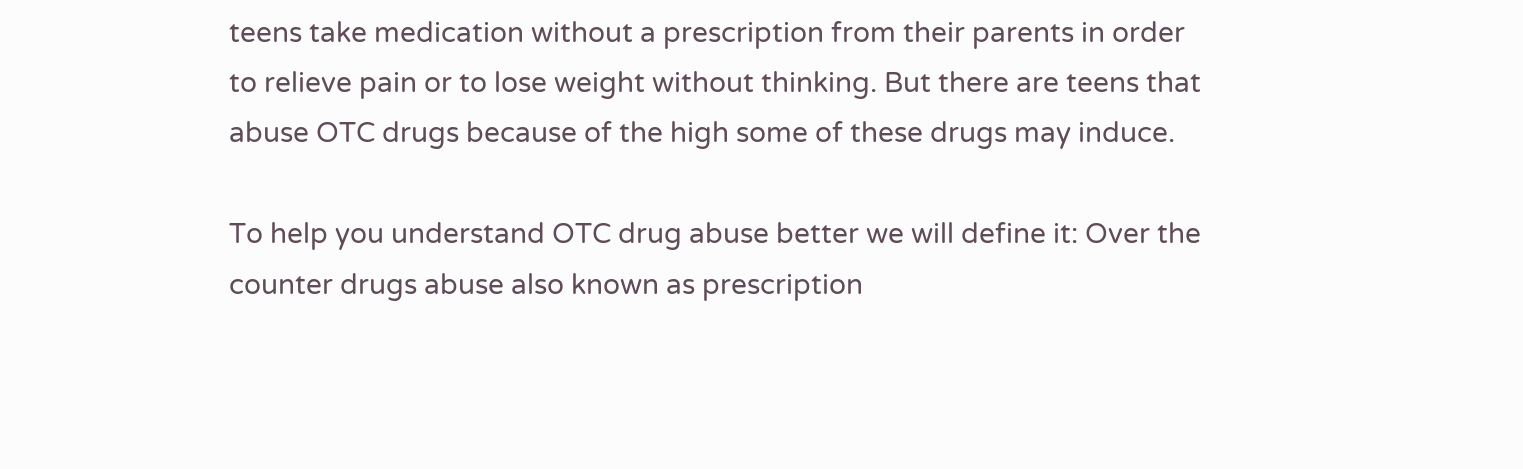teens take medication without a prescription from their parents in order to relieve pain or to lose weight without thinking. But there are teens that abuse OTC drugs because of the high some of these drugs may induce.

To help you understand OTC drug abuse better we will define it: Over the counter drugs abuse also known as prescription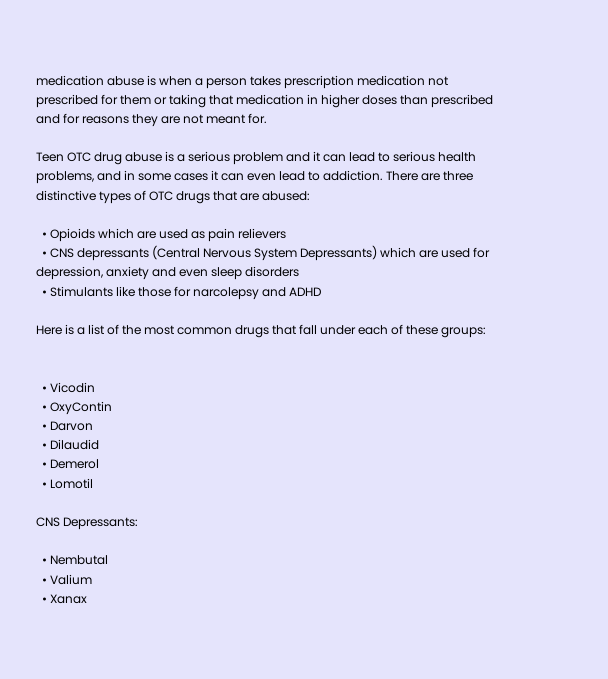medication abuse is when a person takes prescription medication not prescribed for them or taking that medication in higher doses than prescribed and for reasons they are not meant for.

Teen OTC drug abuse is a serious problem and it can lead to serious health problems, and in some cases it can even lead to addiction. There are three distinctive types of OTC drugs that are abused:

  • Opioids which are used as pain relievers
  • CNS depressants (Central Nervous System Depressants) which are used for depression, anxiety and even sleep disorders
  • Stimulants like those for narcolepsy and ADHD

Here is a list of the most common drugs that fall under each of these groups:


  • Vicodin
  • OxyContin
  • Darvon
  • Dilaudid
  • Demerol
  • Lomotil

CNS Depressants:

  • Nembutal
  • Valium
  • Xanax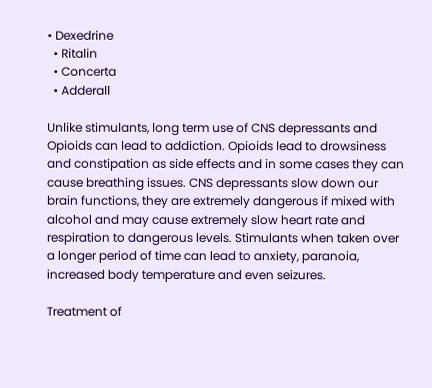• Dexedrine
  • Ritalin
  • Concerta
  • Adderall

Unlike stimulants, long term use of CNS depressants and Opioids can lead to addiction. Opioids lead to drowsiness and constipation as side effects and in some cases they can cause breathing issues. CNS depressants slow down our brain functions, they are extremely dangerous if mixed with alcohol and may cause extremely slow heart rate and respiration to dangerous levels. Stimulants when taken over a longer period of time can lead to anxiety, paranoia, increased body temperature and even seizures.

Treatment of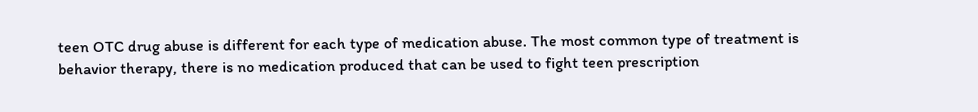teen OTC drug abuse is different for each type of medication abuse. The most common type of treatment is behavior therapy, there is no medication produced that can be used to fight teen prescription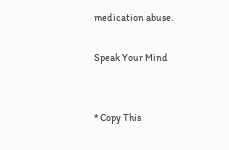medication abuse.

Speak Your Mind


* Copy This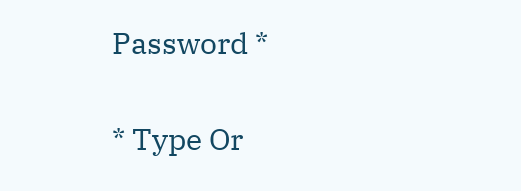Password *

* Type Or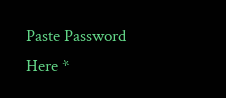Paste Password Here *